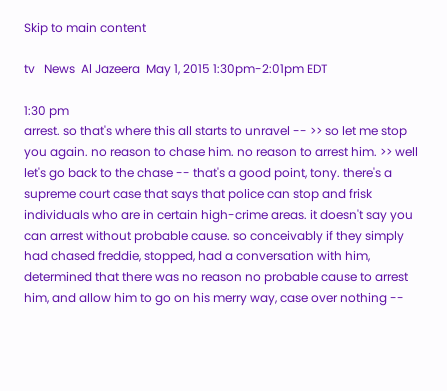Skip to main content

tv   News  Al Jazeera  May 1, 2015 1:30pm-2:01pm EDT

1:30 pm
arrest. so that's where this all starts to unravel -- >> so let me stop you again. no reason to chase him. no reason to arrest him. >> well let's go back to the chase -- that's a good point, tony. there's a supreme court case that says that police can stop and frisk individuals who are in certain high-crime areas. it doesn't say you can arrest without probable cause. so conceivably if they simply had chased freddie, stopped, had a conversation with him, determined that there was no reason no probable cause to arrest him, and allow him to go on his merry way, case over nothing --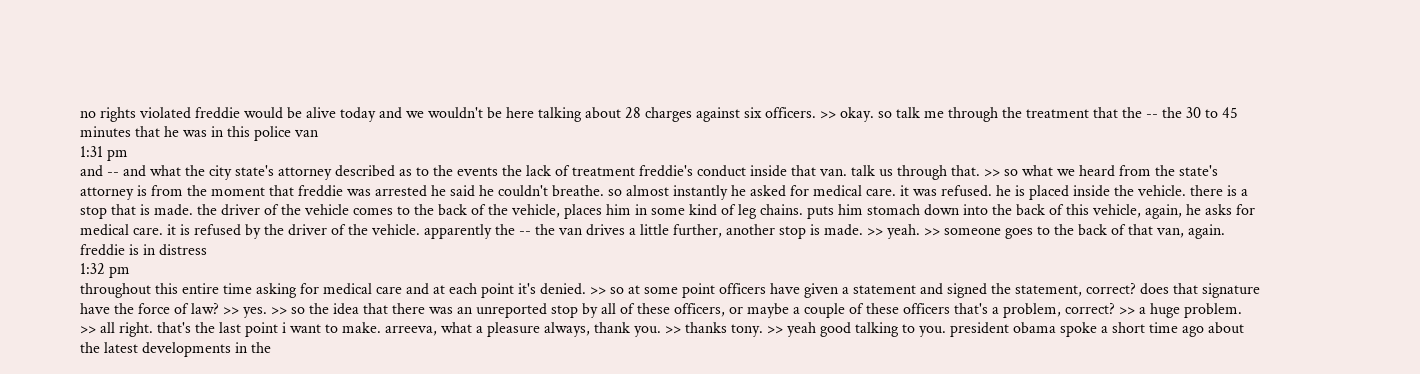no rights violated freddie would be alive today and we wouldn't be here talking about 28 charges against six officers. >> okay. so talk me through the treatment that the -- the 30 to 45 minutes that he was in this police van
1:31 pm
and -- and what the city state's attorney described as to the events the lack of treatment freddie's conduct inside that van. talk us through that. >> so what we heard from the state's attorney is from the moment that freddie was arrested he said he couldn't breathe. so almost instantly he asked for medical care. it was refused. he is placed inside the vehicle. there is a stop that is made. the driver of the vehicle comes to the back of the vehicle, places him in some kind of leg chains. puts him stomach down into the back of this vehicle, again, he asks for medical care. it is refused by the driver of the vehicle. apparently the -- the van drives a little further, another stop is made. >> yeah. >> someone goes to the back of that van, again. freddie is in distress
1:32 pm
throughout this entire time asking for medical care and at each point it's denied. >> so at some point officers have given a statement and signed the statement, correct? does that signature have the force of law? >> yes. >> so the idea that there was an unreported stop by all of these officers, or maybe a couple of these officers that's a problem, correct? >> a huge problem. >> all right. that's the last point i want to make. arreeva, what a pleasure always, thank you. >> thanks tony. >> yeah good talking to you. president obama spoke a short time ago about the latest developments in the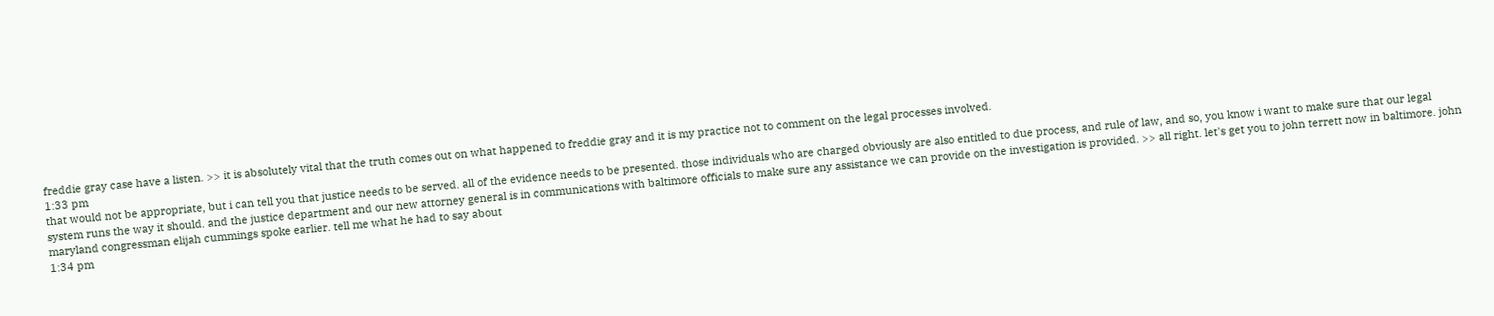freddie gray case have a listen. >> it is absolutely vital that the truth comes out on what happened to freddie gray and it is my practice not to comment on the legal processes involved.
1:33 pm
that would not be appropriate, but i can tell you that justice needs to be served. all of the evidence needs to be presented. those individuals who are charged obviously are also entitled to due process, and rule of law, and so, you know i want to make sure that our legal system runs the way it should. and the justice department and our new attorney general is in communications with baltimore officials to make sure any assistance we can provide on the investigation is provided. >> all right. let's get you to john terrett now in baltimore. john maryland congressman elijah cummings spoke earlier. tell me what he had to say about
1:34 pm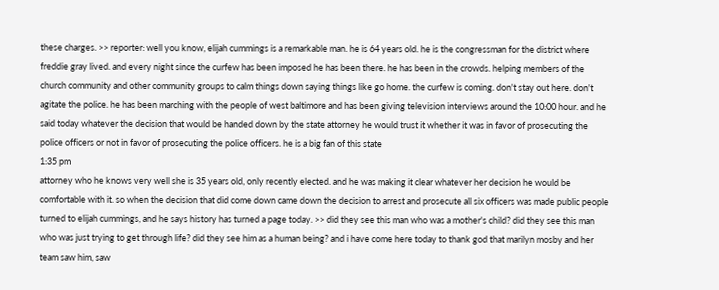these charges. >> reporter: well you know, elijah cummings is a remarkable man. he is 64 years old. he is the congressman for the district where freddie gray lived. and every night since the curfew has been imposed he has been there. he has been in the crowds. helping members of the church community and other community groups to calm things down saying things like go home. the curfew is coming. don't stay out here. don't agitate the police. he has been marching with the people of west baltimore and has been giving television interviews around the 10:00 hour. and he said today whatever the decision that would be handed down by the state attorney he would trust it whether it was in favor of prosecuting the police officers or not in favor of prosecuting the police officers. he is a big fan of this state
1:35 pm
attorney who he knows very well she is 35 years old, only recently elected. and he was making it clear whatever her decision he would be comfortable with it. so when the decision that did come down came down the decision to arrest and prosecute all six officers was made public people turned to elijah cummings, and he says history has turned a page today. >> did they see this man who was a mother's child? did they see this man who was just trying to get through life? did they see him as a human being? and i have come here today to thank god that marilyn mosby and her team saw him, saw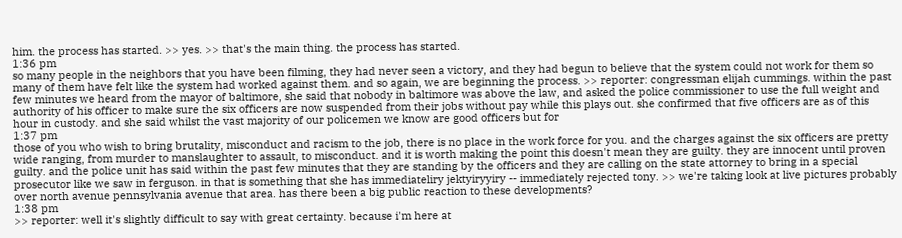him. the process has started. >> yes. >> that's the main thing. the process has started.
1:36 pm
so many people in the neighbors that you have been filming, they had never seen a victory, and they had begun to believe that the system could not work for them so many of them have felt like the system had worked against them. and so again, we are beginning the process. >> reporter: congressman elijah cummings. within the past few minutes we heard from the mayor of baltimore, she said that nobody in baltimore was above the law, and asked the police commissioner to use the full weight and authority of his officer to make sure the six officers are now suspended from their jobs without pay while this plays out. she confirmed that five officers are as of this hour in custody. and she said whilst the vast majority of our policemen we know are good officers but for
1:37 pm
those of you who wish to bring brutality, misconduct and racism to the job, there is no place in the work force for you. and the charges against the six officers are pretty wide ranging, from murder to manslaughter to assault, to misconduct. and it is worth making the point this doesn't mean they are guilty. they are innocent until proven guilty. and the police unit has said within the past few minutes that they are standing by the officers and they are calling on the state attorney to bring in a special prosecutor like we saw in ferguson. in that is something that she has immediateliry jektyiryyiry -- immediately rejected tony. >> we're taking look at live pictures probably over north avenue pennsylvania avenue that area. has there been a big public reaction to these developments?
1:38 pm
>> reporter: well it's slightly difficult to say with great certainty. because i'm here at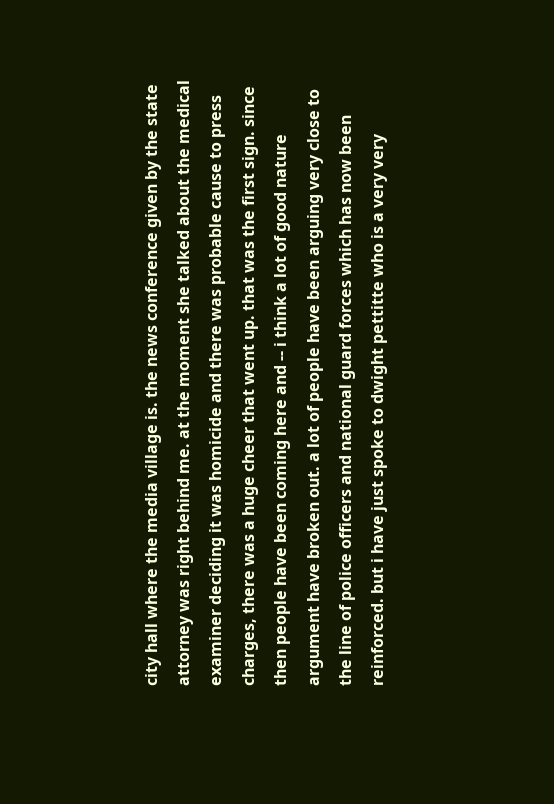city hall where the media village is. the news conference given by the state attorney was right behind me. at the moment she talked about the medical examiner deciding it was homicide and there was probable cause to press charges, there was a huge cheer that went up. that was the first sign. since then people have been coming here and -- i think a lot of good nature argument have broken out. a lot of people have been arguing very close to the line of police officers and national guard forces which has now been reinforced. but i have just spoke to dwight pettitte who is a very very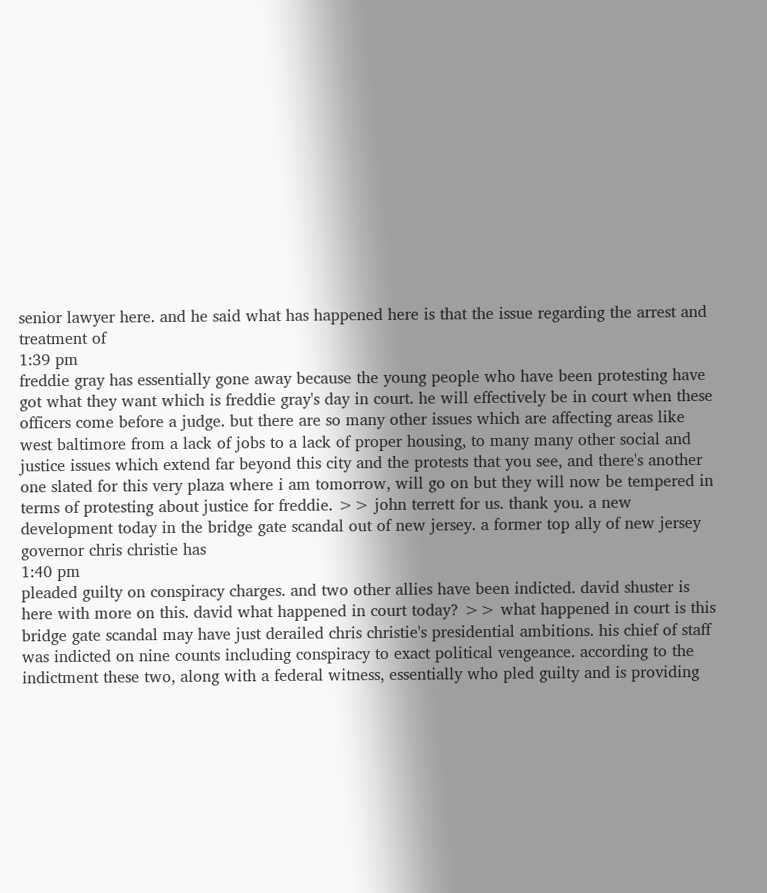senior lawyer here. and he said what has happened here is that the issue regarding the arrest and treatment of
1:39 pm
freddie gray has essentially gone away because the young people who have been protesting have got what they want which is freddie gray's day in court. he will effectively be in court when these officers come before a judge. but there are so many other issues which are affecting areas like west baltimore from a lack of jobs to a lack of proper housing, to many many other social and justice issues which extend far beyond this city and the protests that you see, and there's another one slated for this very plaza where i am tomorrow, will go on but they will now be tempered in terms of protesting about justice for freddie. >> john terrett for us. thank you. a new development today in the bridge gate scandal out of new jersey. a former top ally of new jersey governor chris christie has
1:40 pm
pleaded guilty on conspiracy charges. and two other allies have been indicted. david shuster is here with more on this. david what happened in court today? >> what happened in court is this bridge gate scandal may have just derailed chris christie's presidential ambitions. his chief of staff was indicted on nine counts including conspiracy to exact political vengeance. according to the indictment these two, along with a federal witness, essentially who pled guilty and is providing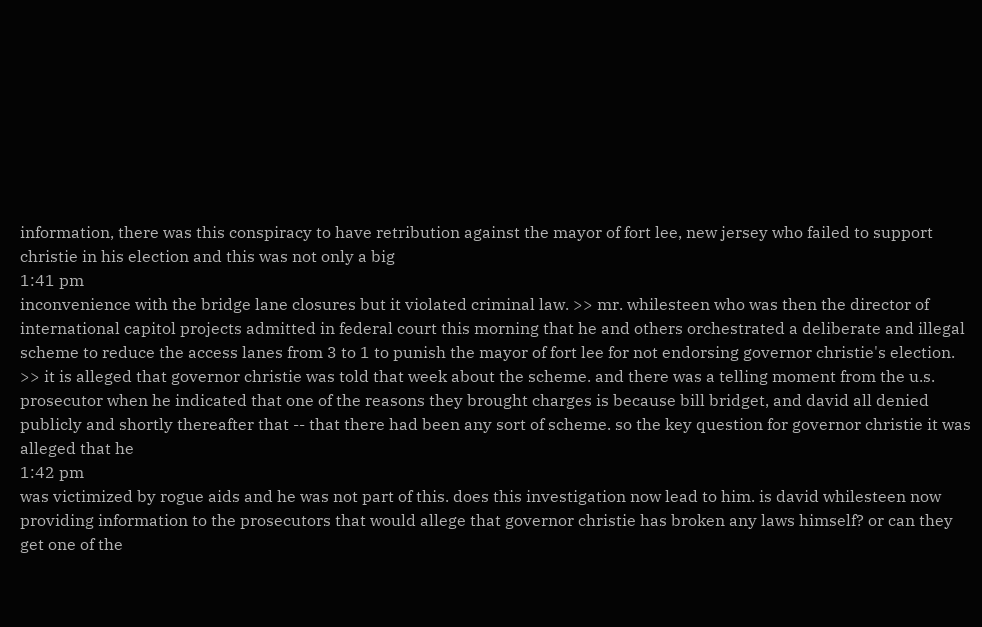information, there was this conspiracy to have retribution against the mayor of fort lee, new jersey who failed to support christie in his election and this was not only a big
1:41 pm
inconvenience with the bridge lane closures but it violated criminal law. >> mr. whilesteen who was then the director of international capitol projects admitted in federal court this morning that he and others orchestrated a deliberate and illegal scheme to reduce the access lanes from 3 to 1 to punish the mayor of fort lee for not endorsing governor christie's election. >> it is alleged that governor christie was told that week about the scheme. and there was a telling moment from the u.s. prosecutor when he indicated that one of the reasons they brought charges is because bill bridget, and david all denied publicly and shortly thereafter that -- that there had been any sort of scheme. so the key question for governor christie it was alleged that he
1:42 pm
was victimized by rogue aids and he was not part of this. does this investigation now lead to him. is david whilesteen now providing information to the prosecutors that would allege that governor christie has broken any laws himself? or can they get one of the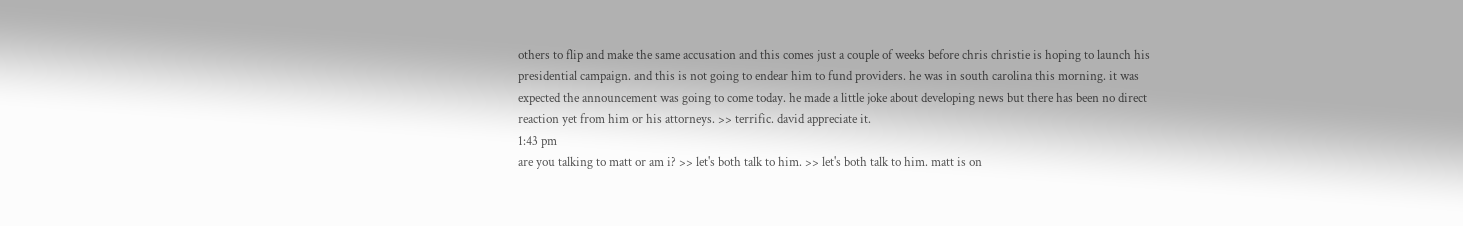others to flip and make the same accusation and this comes just a couple of weeks before chris christie is hoping to launch his presidential campaign. and this is not going to endear him to fund providers. he was in south carolina this morning. it was expected the announcement was going to come today. he made a little joke about developing news but there has been no direct reaction yet from him or his attorneys. >> terrific. david appreciate it.
1:43 pm
are you talking to matt or am i? >> let's both talk to him. >> let's both talk to him. matt is on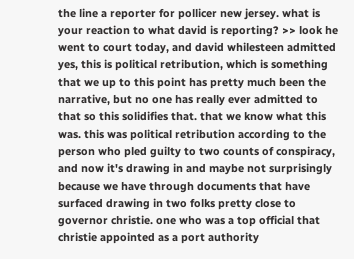the line a reporter for pollicer new jersey. what is your reaction to what david is reporting? >> look he went to court today, and david whilesteen admitted yes, this is political retribution, which is something that we up to this point has pretty much been the narrative, but no one has really ever admitted to that so this solidifies that. that we know what this was. this was political retribution according to the person who pled guilty to two counts of conspiracy, and now it's drawing in and maybe not surprisingly because we have through documents that have surfaced drawing in two folks pretty close to governor christie. one who was a top official that christie appointed as a port authority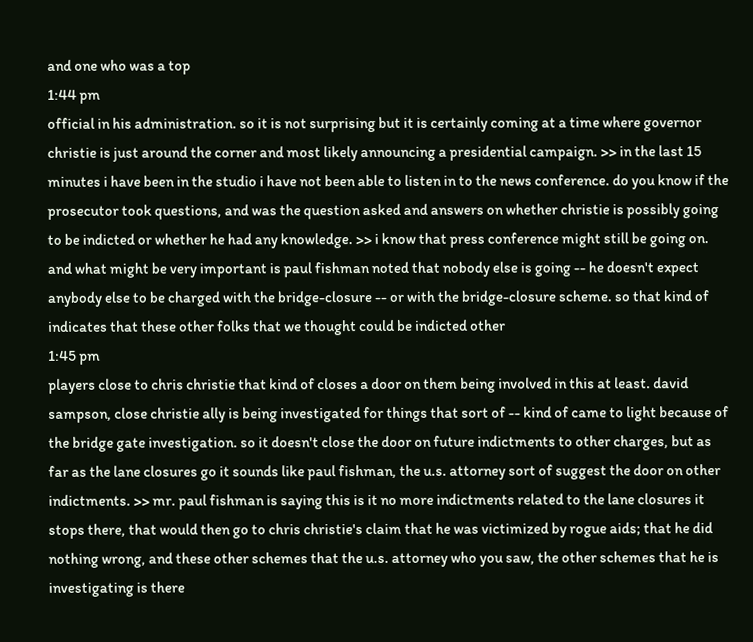and one who was a top
1:44 pm
official in his administration. so it is not surprising but it is certainly coming at a time where governor christie is just around the corner and most likely announcing a presidential campaign. >> in the last 15 minutes i have been in the studio i have not been able to listen in to the news conference. do you know if the prosecutor took questions, and was the question asked and answers on whether christie is possibly going to be indicted or whether he had any knowledge. >> i know that press conference might still be going on. and what might be very important is paul fishman noted that nobody else is going -- he doesn't expect anybody else to be charged with the bridge-closure -- or with the bridge-closure scheme. so that kind of indicates that these other folks that we thought could be indicted other
1:45 pm
players close to chris christie that kind of closes a door on them being involved in this at least. david sampson, close christie ally is being investigated for things that sort of -- kind of came to light because of the bridge gate investigation. so it doesn't close the door on future indictments to other charges, but as far as the lane closures go it sounds like paul fishman, the u.s. attorney sort of suggest the door on other indictments. >> mr. paul fishman is saying this is it no more indictments related to the lane closures it stops there, that would then go to chris christie's claim that he was victimized by rogue aids; that he did nothing wrong, and these other schemes that the u.s. attorney who you saw, the other schemes that he is investigating is there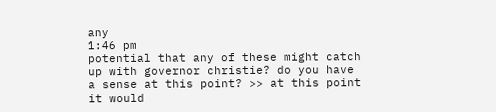any
1:46 pm
potential that any of these might catch up with governor christie? do you have a sense at this point? >> at this point it would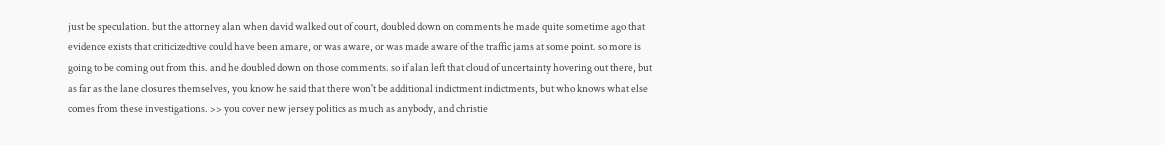just be speculation. but the attorney alan when david walked out of court, doubled down on comments he made quite sometime ago that evidence exists that criticizedtive could have been amare, or was aware, or was made aware of the traffic jams at some point. so more is going to be coming out from this. and he doubled down on those comments. so if alan left that cloud of uncertainty hovering out there, but as far as the lane closures themselves, you know he said that there won't be additional indictment indictments, but who knows what else comes from these investigations. >> you cover new jersey politics as much as anybody, and christie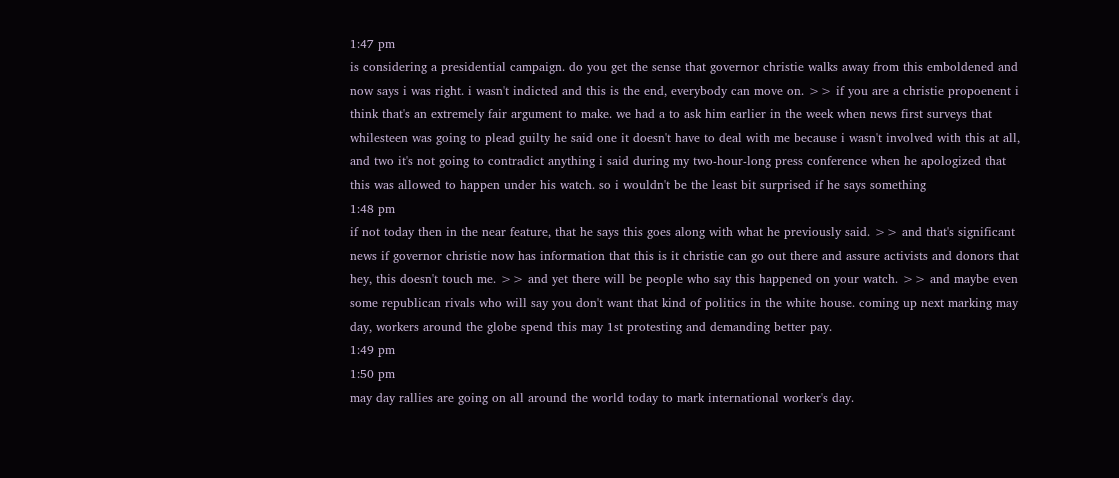1:47 pm
is considering a presidential campaign. do you get the sense that governor christie walks away from this emboldened and now says i was right. i wasn't indicted and this is the end, everybody can move on. >> if you are a christie propoenent i think that's an extremely fair argument to make. we had a to ask him earlier in the week when news first surveys that whilesteen was going to plead guilty he said one it doesn't have to deal with me because i wasn't involved with this at all, and two it's not going to contradict anything i said during my two-hour-long press conference when he apologized that this was allowed to happen under his watch. so i wouldn't be the least bit surprised if he says something
1:48 pm
if not today then in the near feature, that he says this goes along with what he previously said. >> and that's significant news if governor christie now has information that this is it christie can go out there and assure activists and donors that hey, this doesn't touch me. >> and yet there will be people who say this happened on your watch. >> and maybe even some republican rivals who will say you don't want that kind of politics in the white house. coming up next marking may day, workers around the globe spend this may 1st protesting and demanding better pay.
1:49 pm
1:50 pm
may day rallies are going on all around the world today to mark international worker's day.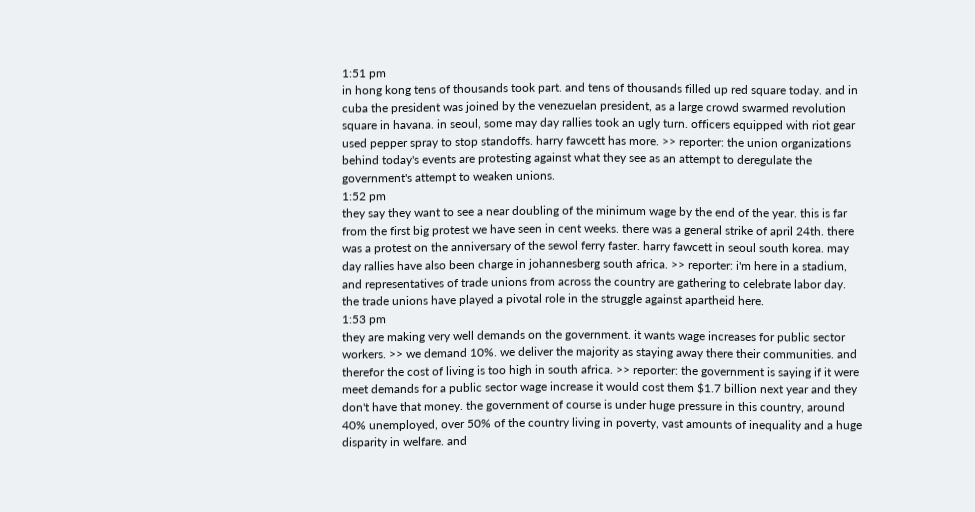1:51 pm
in hong kong tens of thousands took part. and tens of thousands filled up red square today. and in cuba the president was joined by the venezuelan president, as a large crowd swarmed revolution square in havana. in seoul, some may day rallies took an ugly turn. officers equipped with riot gear used pepper spray to stop standoffs. harry fawcett has more. >> reporter: the union organizations behind today's events are protesting against what they see as an attempt to deregulate the government's attempt to weaken unions.
1:52 pm
they say they want to see a near doubling of the minimum wage by the end of the year. this is far from the first big protest we have seen in cent weeks. there was a general strike of april 24th. there was a protest on the anniversary of the sewol ferry faster. harry fawcett in seoul south korea. may day rallies have also been charge in johannesberg south africa. >> reporter: i'm here in a stadium, and representatives of trade unions from across the country are gathering to celebrate labor day. the trade unions have played a pivotal role in the struggle against apartheid here.
1:53 pm
they are making very well demands on the government. it wants wage increases for public sector workers. >> we demand 10%. we deliver the majority as staying away there their communities. and therefor the cost of living is too high in south africa. >> reporter: the government is saying if it were meet demands for a public sector wage increase it would cost them $1.7 billion next year and they don't have that money. the government of course is under huge pressure in this country, around 40% unemployed, over 50% of the country living in poverty, vast amounts of inequality and a huge disparity in welfare. and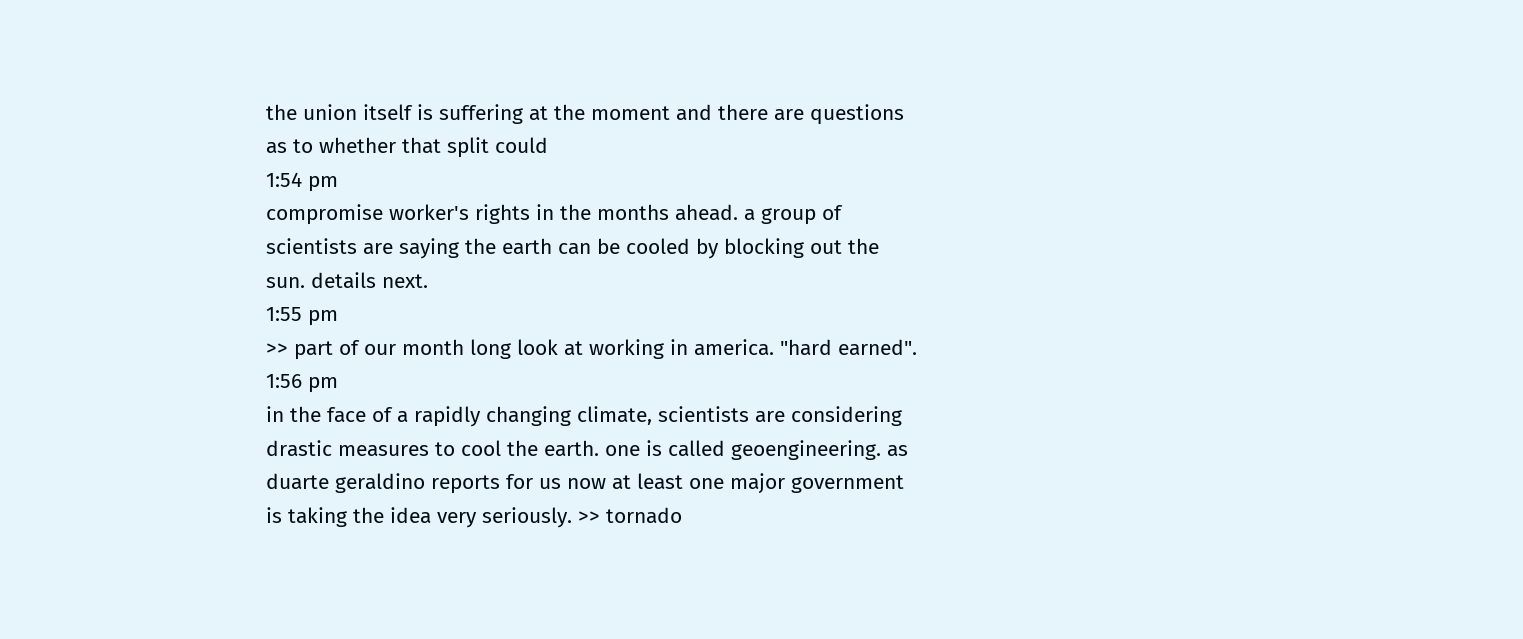the union itself is suffering at the moment and there are questions as to whether that split could
1:54 pm
compromise worker's rights in the months ahead. a group of scientists are saying the earth can be cooled by blocking out the sun. details next.
1:55 pm
>> part of our month long look at working in america. "hard earned".
1:56 pm
in the face of a rapidly changing climate, scientists are considering drastic measures to cool the earth. one is called geoengineering. as duarte geraldino reports for us now at least one major government is taking the idea very seriously. >> tornado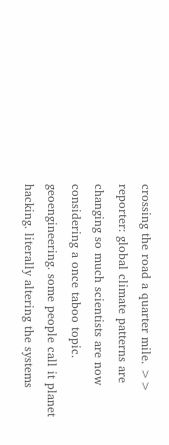crossing the road a quarter mile. >> reporter: global climate patterns are changing so much scientists are now considering a once taboo topic. geoengineering. some people call it planet hacking. literally altering the systems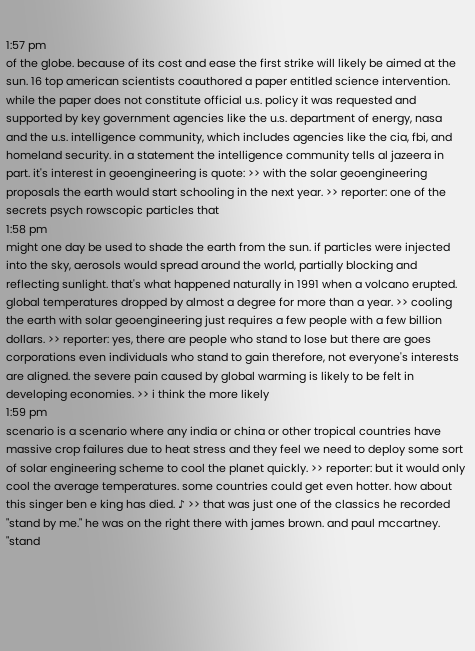1:57 pm
of the globe. because of its cost and ease the first strike will likely be aimed at the sun. 16 top american scientists coauthored a paper entitled science intervention. while the paper does not constitute official u.s. policy it was requested and supported by key government agencies like the u.s. department of energy, nasa and the u.s. intelligence community, which includes agencies like the cia, fbi, and homeland security. in a statement the intelligence community tells al jazeera in part. it's interest in geoengineering is quote: >> with the solar geoengineering proposals the earth would start schooling in the next year. >> reporter: one of the secrets psych rowscopic particles that
1:58 pm
might one day be used to shade the earth from the sun. if particles were injected into the sky, aerosols would spread around the world, partially blocking and reflecting sunlight. that's what happened naturally in 1991 when a volcano erupted. global temperatures dropped by almost a degree for more than a year. >> cooling the earth with solar geoengineering just requires a few people with a few billion dollars. >> reporter: yes, there are people who stand to lose but there are goes corporations even individuals who stand to gain therefore, not everyone's interests are aligned. the severe pain caused by global warming is likely to be felt in developing economies. >> i think the more likely
1:59 pm
scenario is a scenario where any india or china or other tropical countries have massive crop failures due to heat stress and they feel we need to deploy some sort of solar engineering scheme to cool the planet quickly. >> reporter: but it would only cool the average temperatures. some countries could get even hotter. how about this singer ben e king has died. ♪ >> that was just one of the classics he recorded "stand by me." he was on the right there with james brown. and paul mccartney. "stand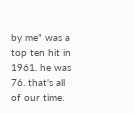by me" was a top ten hit in 1961. he was 76. that's all of our time.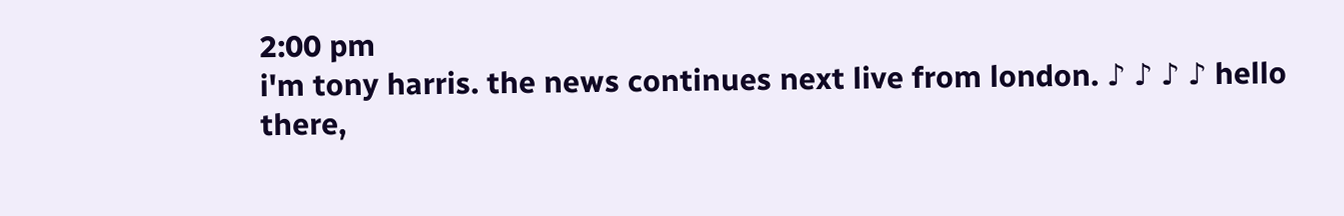2:00 pm
i'm tony harris. the news continues next live from london. ♪ ♪ ♪ ♪ hello there,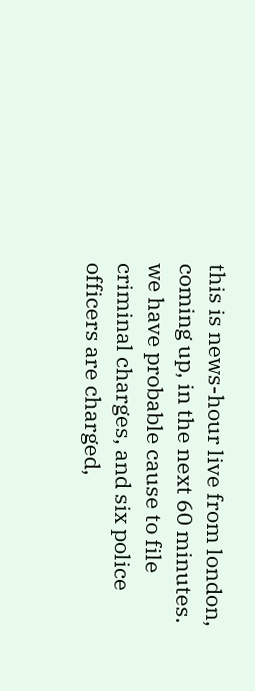this is news-hour live from london, coming up, in the next 60 minutes. we have probable cause to file criminal charges, and six police officers are charged,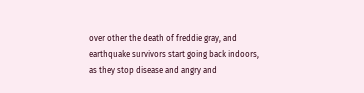over other the death of freddie gray, and earthquake survivors start going back indoors, as they stop disease and angry and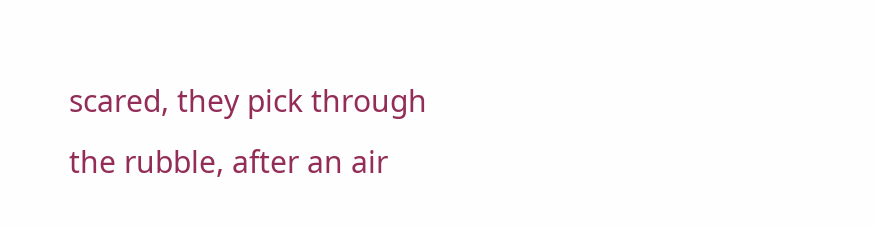scared, they pick through the rubble, after an air